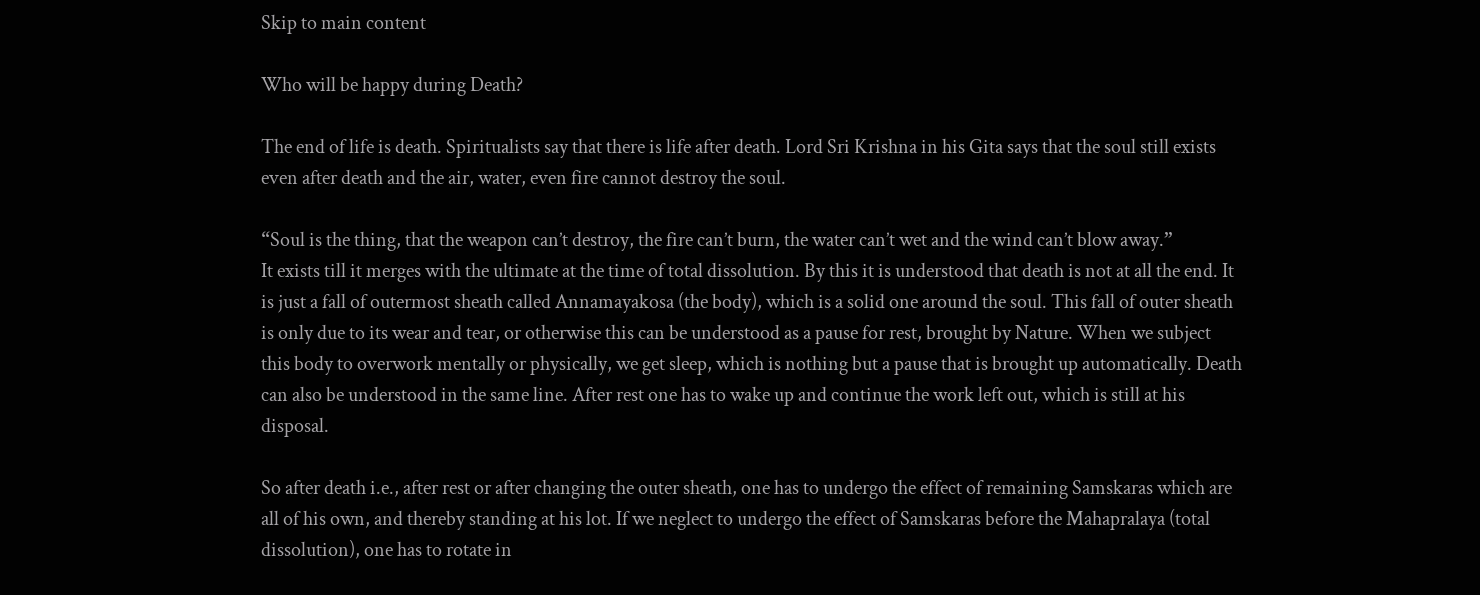Skip to main content

Who will be happy during Death?

The end of life is death. Spiritualists say that there is life after death. Lord Sri Krishna in his Gita says that the soul still exists even after death and the air, water, even fire cannot destroy the soul.

“Soul is the thing, that the weapon can’t destroy, the fire can’t burn, the water can’t wet and the wind can’t blow away.”
It exists till it merges with the ultimate at the time of total dissolution. By this it is understood that death is not at all the end. It is just a fall of outermost sheath called Annamayakosa (the body), which is a solid one around the soul. This fall of outer sheath is only due to its wear and tear, or otherwise this can be understood as a pause for rest, brought by Nature. When we subject this body to overwork mentally or physically, we get sleep, which is nothing but a pause that is brought up automatically. Death can also be understood in the same line. After rest one has to wake up and continue the work left out, which is still at his disposal.

So after death i.e., after rest or after changing the outer sheath, one has to undergo the effect of remaining Samskaras which are all of his own, and thereby standing at his lot. If we neglect to undergo the effect of Samskaras before the Mahapralaya (total dissolution), one has to rotate in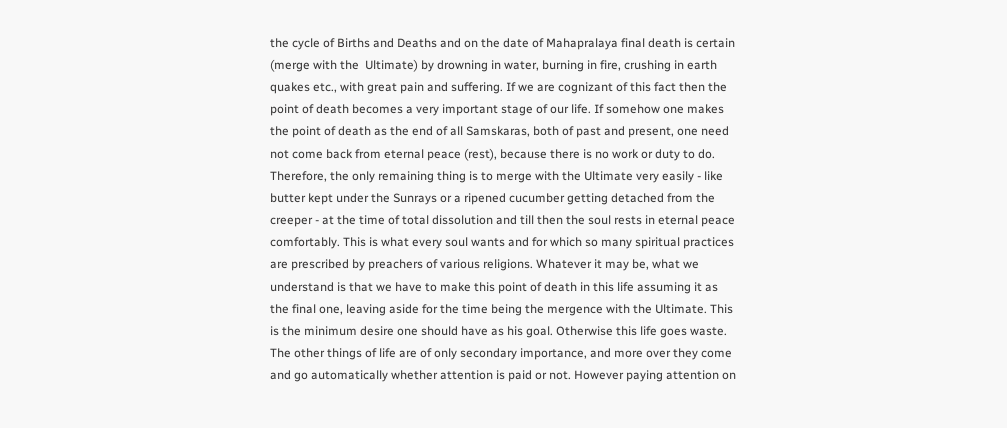the cycle of Births and Deaths and on the date of Mahapralaya final death is certain (merge with the  Ultimate) by drowning in water, burning in fire, crushing in earth quakes etc., with great pain and suffering. If we are cognizant of this fact then the point of death becomes a very important stage of our life. If somehow one makes the point of death as the end of all Samskaras, both of past and present, one need not come back from eternal peace (rest), because there is no work or duty to do. Therefore, the only remaining thing is to merge with the Ultimate very easily - like butter kept under the Sunrays or a ripened cucumber getting detached from the creeper - at the time of total dissolution and till then the soul rests in eternal peace comfortably. This is what every soul wants and for which so many spiritual practices are prescribed by preachers of various religions. Whatever it may be, what we understand is that we have to make this point of death in this life assuming it as the final one, leaving aside for the time being the mergence with the Ultimate. This is the minimum desire one should have as his goal. Otherwise this life goes waste. The other things of life are of only secondary importance, and more over they come and go automatically whether attention is paid or not. However paying attention on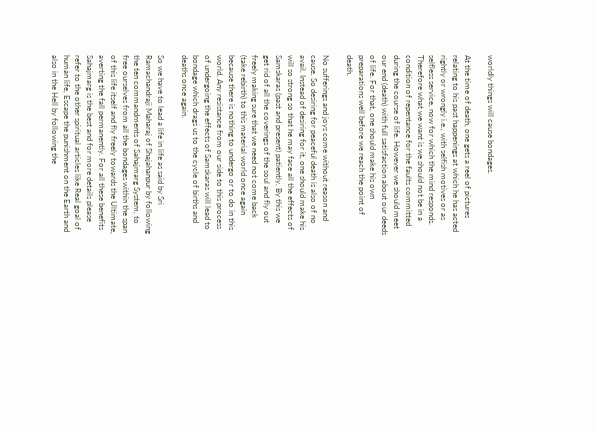worldly things will cause bondages.

At the time of death, one gets a reel of pictures relating to his past happenings at which he has acted rightly or wrongly i.e., with selfish motives or as selfless service, now for which the mind responds. Therefore what we want is we should not be in a condition of repentance for the faults committed during the course of life. However we should meet our end (death) with full satisfaction about our deeds of life. For that, one should make his own preparations well before we reach the point of death.

No sufferings and joys come without reason and cause. So desiring for peaceful death is also of no avail. Instead of desiring for it, one should make his will so strong so that he may face all the effects of Samskaras (past and present) patiently. By this we get rid of all the coverings of the soul and fly out freely making sure that we need not come back (take rebirth) to this material world once again because there is nothing to undergo or to do in this world. Any resistance from our side to this process of undergoing the effects of Samskaras will lead to bondage which drags us to the cycle of births and deaths once again.

So we have to lead a life in life as said by Sri Ramachandraji Maharaj of Shajahanpur by following the ten commandments of Sahajmarg System, to free ourselves from all the bondages within the span of this life itself and fly freely towards the Ultimate, averting the fall permanently. For all these benefits Sahajmarg is the best and for more details please refer to the other spiritual articles like Real goal of human life, Escape the punishment on the Earth and also in the Hell by following the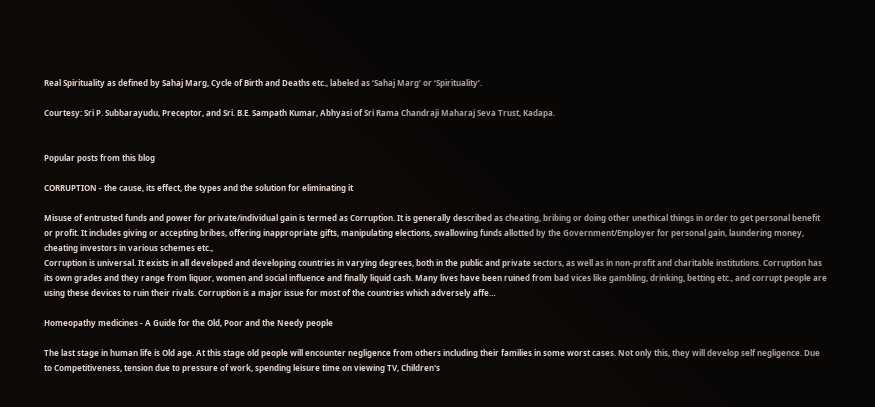Real Spirituality as defined by Sahaj Marg, Cycle of Birth and Deaths etc., labeled as ‘Sahaj Marg’ or ‘Spirituality’.

Courtesy: Sri P. Subbarayudu, Preceptor, and Sri. B.E. Sampath Kumar, Abhyasi of Sri Rama Chandraji Maharaj Seva Trust, Kadapa.


Popular posts from this blog

CORRUPTION - the cause, its effect, the types and the solution for eliminating it

Misuse of entrusted funds and power for private/individual gain is termed as Corruption. It is generally described as cheating, bribing or doing other unethical things in order to get personal benefit or profit. It includes giving or accepting bribes, offering inappropriate gifts, manipulating elections, swallowing funds allotted by the Government/Employer for personal gain, laundering money, cheating investors in various schemes etc.,
Corruption is universal. It exists in all developed and developing countries in varying degrees, both in the public and private sectors, as well as in non-profit and charitable institutions. Corruption has its own grades and they range from liquor, women and social influence and finally liquid cash. Many lives have been ruined from bad vices like gambling, drinking, betting etc., and corrupt people are using these devices to ruin their rivals. Corruption is a major issue for most of the countries which adversely affe…

Homeopathy medicines - A Guide for the Old, Poor and the Needy people

The last stage in human life is Old age. At this stage old people will encounter negligence from others including their families in some worst cases. Not only this, they will develop self negligence. Due to Competitiveness, tension due to pressure of work, spending leisure time on viewing TV, Children's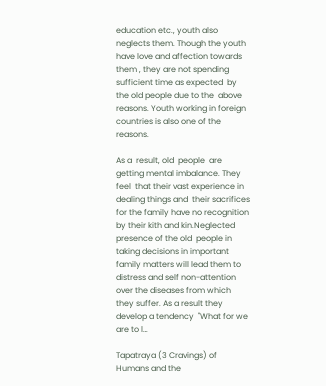education etc., youth also neglects them. Though the youth have love and affection towards them , they are not spending sufficient time as expected  by the old people due to the  above reasons. Youth working in foreign countries is also one of the reasons.

As a  result, old  people  are getting mental imbalance. They feel  that their vast experience in dealing things and  their sacrifices  for the family have no recognition by their kith and kin.Neglected presence of the old  people in taking decisions in important family matters will lead them to distress and self non-attention over the diseases from which they suffer. As a result they develop a tendency  "What for we are to l…

Tapatraya (3 Cravings) of Humans and the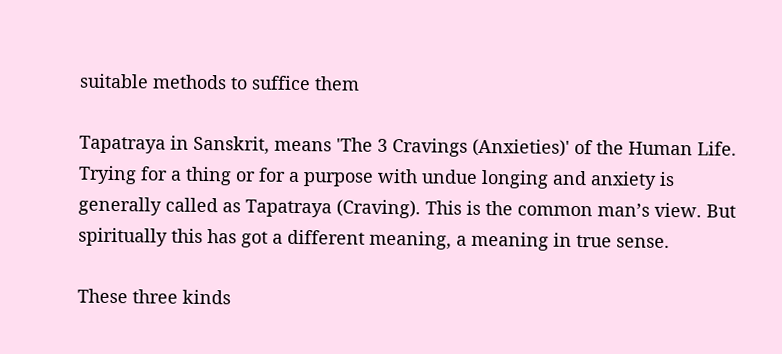suitable methods to suffice them

Tapatraya in Sanskrit, means 'The 3 Cravings (Anxieties)' of the Human Life. Trying for a thing or for a purpose with undue longing and anxiety is generally called as Tapatraya (Craving). This is the common man’s view. But spiritually this has got a different meaning, a meaning in true sense.

These three kinds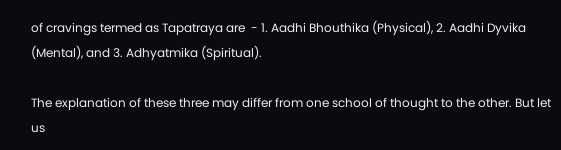of cravings termed as Tapatraya are  - 1. Aadhi Bhouthika (Physical), 2. Aadhi Dyvika (Mental), and 3. Adhyatmika (Spiritual).

The explanation of these three may differ from one school of thought to the other. But let us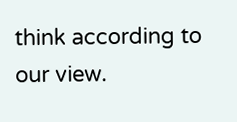think according to our view.